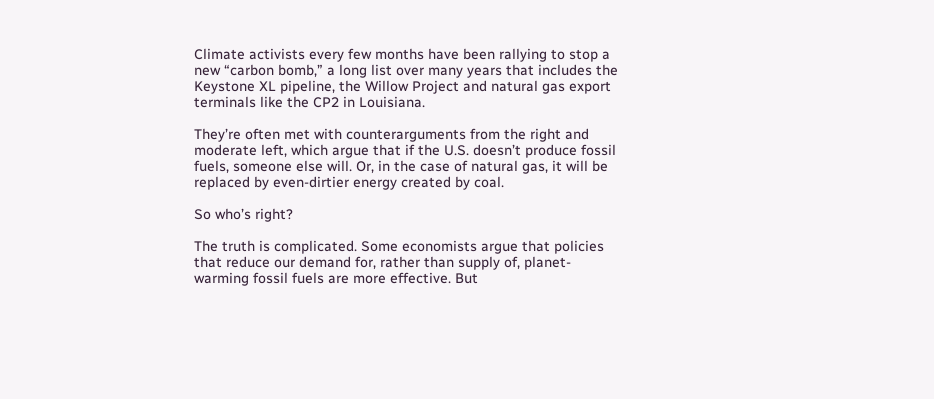Climate activists every few months have been rallying to stop a new “carbon bomb,” a long list over many years that includes the Keystone XL pipeline, the Willow Project and natural gas export terminals like the CP2 in Louisiana.

They’re often met with counterarguments from the right and moderate left, which argue that if the U.S. doesn’t produce fossil fuels, someone else will. Or, in the case of natural gas, it will be replaced by even-dirtier energy created by coal.

So who’s right?

The truth is complicated. Some economists argue that policies that reduce our demand for, rather than supply of, planet-warming fossil fuels are more effective. But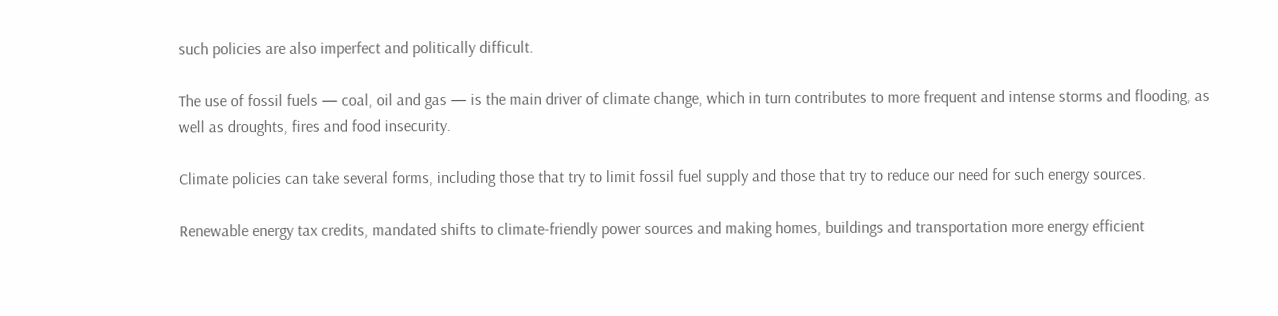such policies are also imperfect and politically difficult.

The use of fossil fuels — coal, oil and gas — is the main driver of climate change, which in turn contributes to more frequent and intense storms and flooding, as well as droughts, fires and food insecurity.

Climate policies can take several forms, including those that try to limit fossil fuel supply and those that try to reduce our need for such energy sources.

Renewable energy tax credits, mandated shifts to climate-friendly power sources and making homes, buildings and transportation more energy efficient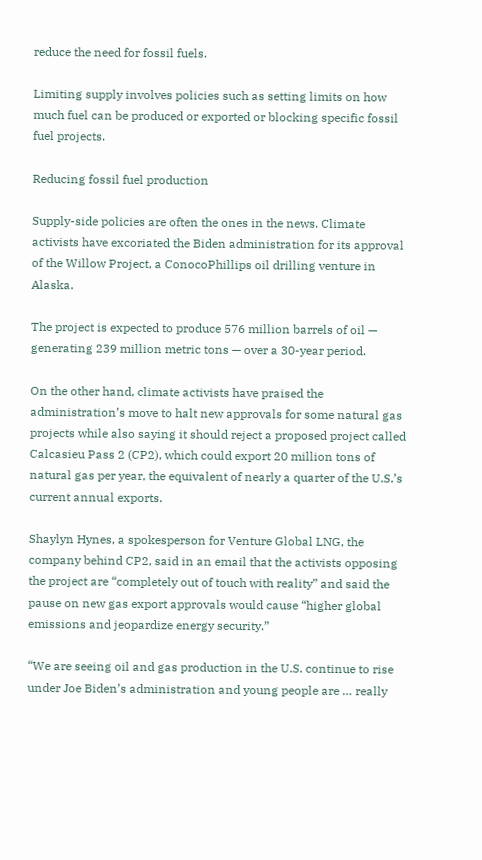reduce the need for fossil fuels.

Limiting supply involves policies such as setting limits on how much fuel can be produced or exported or blocking specific fossil fuel projects.

Reducing fossil fuel production

Supply-side policies are often the ones in the news. Climate activists have excoriated the Biden administration for its approval of the Willow Project, a ConocoPhillips oil drilling venture in Alaska.

The project is expected to produce 576 million barrels of oil — generating 239 million metric tons — over a 30-year period.

On the other hand, climate activists have praised the administration’s move to halt new approvals for some natural gas projects while also saying it should reject a proposed project called Calcasieu Pass 2 (CP2), which could export 20 million tons of natural gas per year, the equivalent of nearly a quarter of the U.S.’s current annual exports.

Shaylyn Hynes, a spokesperson for Venture Global LNG, the company behind CP2, said in an email that the activists opposing the project are “completely out of touch with reality” and said the pause on new gas export approvals would cause “higher global emissions and jeopardize energy security.”

“We are seeing oil and gas production in the U.S. continue to rise under Joe Biden’s administration and young people are … really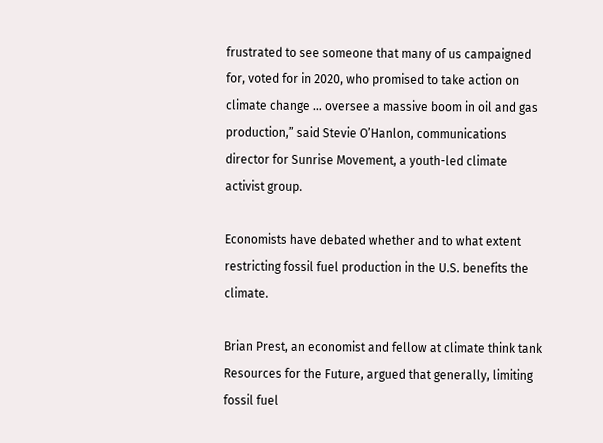frustrated to see someone that many of us campaigned for, voted for in 2020, who promised to take action on climate change … oversee a massive boom in oil and gas production,” said Stevie O’Hanlon, communications director for Sunrise Movement, a youth-led climate activist group.

Economists have debated whether and to what extent restricting fossil fuel production in the U.S. benefits the climate.

Brian Prest, an economist and fellow at climate think tank Resources for the Future, argued that generally, limiting fossil fuel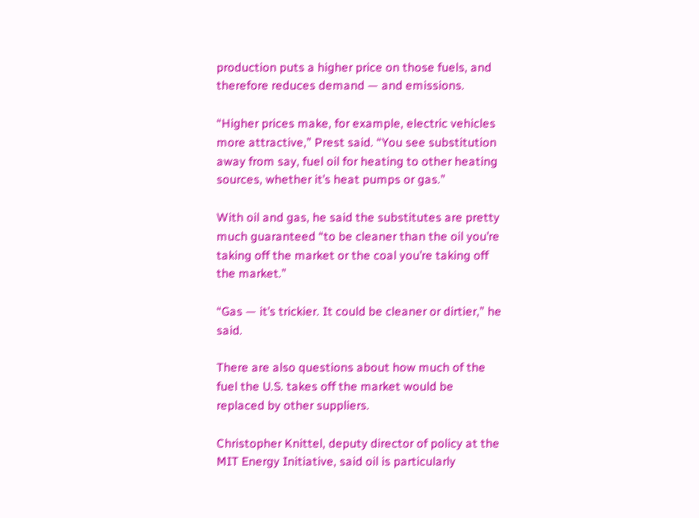production puts a higher price on those fuels, and therefore reduces demand — and emissions.

“Higher prices make, for example, electric vehicles more attractive,” Prest said. “You see substitution away from say, fuel oil for heating to other heating sources, whether it’s heat pumps or gas.”

With oil and gas, he said the substitutes are pretty much guaranteed “to be cleaner than the oil you’re taking off the market or the coal you’re taking off the market.”

“Gas — it’s trickier. It could be cleaner or dirtier,” he said.

There are also questions about how much of the fuel the U.S. takes off the market would be replaced by other suppliers.

Christopher Knittel, deputy director of policy at the MIT Energy Initiative, said oil is particularly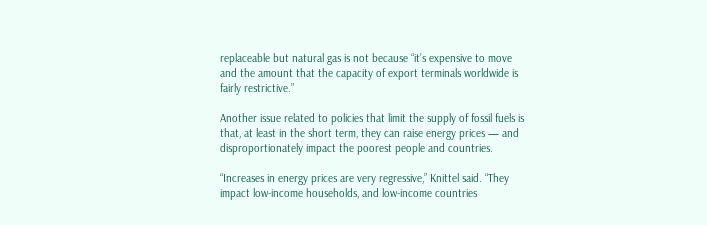replaceable but natural gas is not because “it’s expensive to move and the amount that the capacity of export terminals worldwide is fairly restrictive.”

Another issue related to policies that limit the supply of fossil fuels is that, at least in the short term, they can raise energy prices — and disproportionately impact the poorest people and countries.

“Increases in energy prices are very regressive,” Knittel said. “They impact low-income households, and low-income countries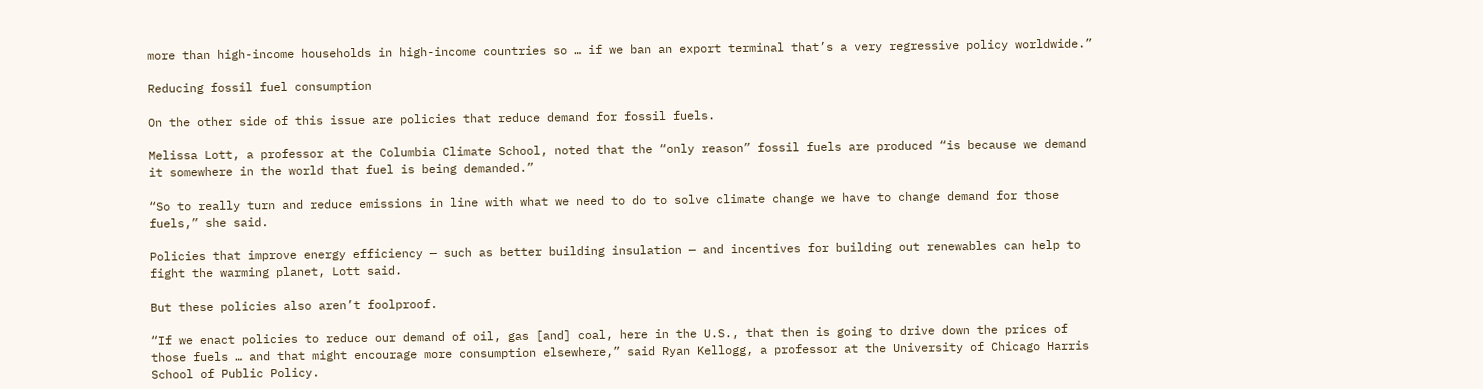more than high-income households in high-income countries so … if we ban an export terminal that’s a very regressive policy worldwide.”

Reducing fossil fuel consumption

On the other side of this issue are policies that reduce demand for fossil fuels.

Melissa Lott, a professor at the Columbia Climate School, noted that the “only reason” fossil fuels are produced “is because we demand it somewhere in the world that fuel is being demanded.”

“So to really turn and reduce emissions in line with what we need to do to solve climate change we have to change demand for those fuels,” she said.

Policies that improve energy efficiency — such as better building insulation — and incentives for building out renewables can help to fight the warming planet, Lott said.

But these policies also aren’t foolproof.

“If we enact policies to reduce our demand of oil, gas [and] coal, here in the U.S., that then is going to drive down the prices of those fuels … and that might encourage more consumption elsewhere,” said Ryan Kellogg, a professor at the University of Chicago Harris School of Public Policy.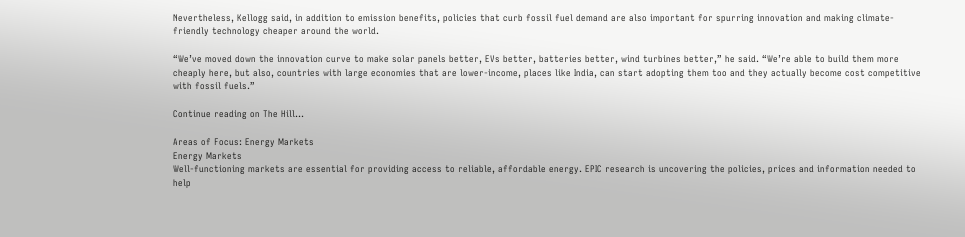Nevertheless, Kellogg said, in addition to emission benefits, policies that curb fossil fuel demand are also important for spurring innovation and making climate-friendly technology cheaper around the world.

“We’ve moved down the innovation curve to make solar panels better, EVs better, batteries better, wind turbines better,” he said. “We’re able to build them more cheaply here, but also, countries with large economies that are lower-income, places like India, can start adopting them too and they actually become cost competitive with fossil fuels.”

Continue reading on The Hill…

Areas of Focus: Energy Markets
Energy Markets
Well-functioning markets are essential for providing access to reliable, affordable energy. EPIC research is uncovering the policies, prices and information needed to help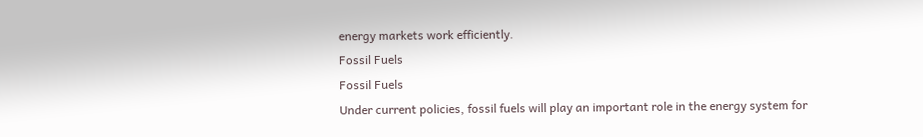energy markets work efficiently.
Fossil Fuels
Fossil Fuels
Under current policies, fossil fuels will play an important role in the energy system for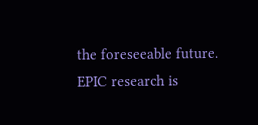the foreseeable future. EPIC research is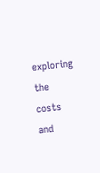exploring the costs and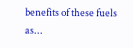benefits of these fuels as...